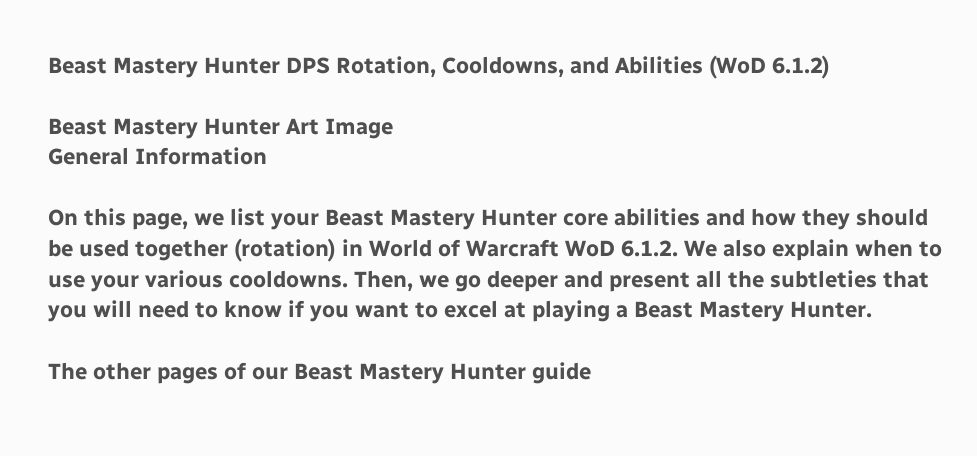Beast Mastery Hunter DPS Rotation, Cooldowns, and Abilities (WoD 6.1.2)

Beast Mastery Hunter Art Image
General Information

On this page, we list your Beast Mastery Hunter core abilities and how they should be used together (rotation) in World of Warcraft WoD 6.1.2. We also explain when to use your various cooldowns. Then, we go deeper and present all the subtleties that you will need to know if you want to excel at playing a Beast Mastery Hunter.

The other pages of our Beast Mastery Hunter guide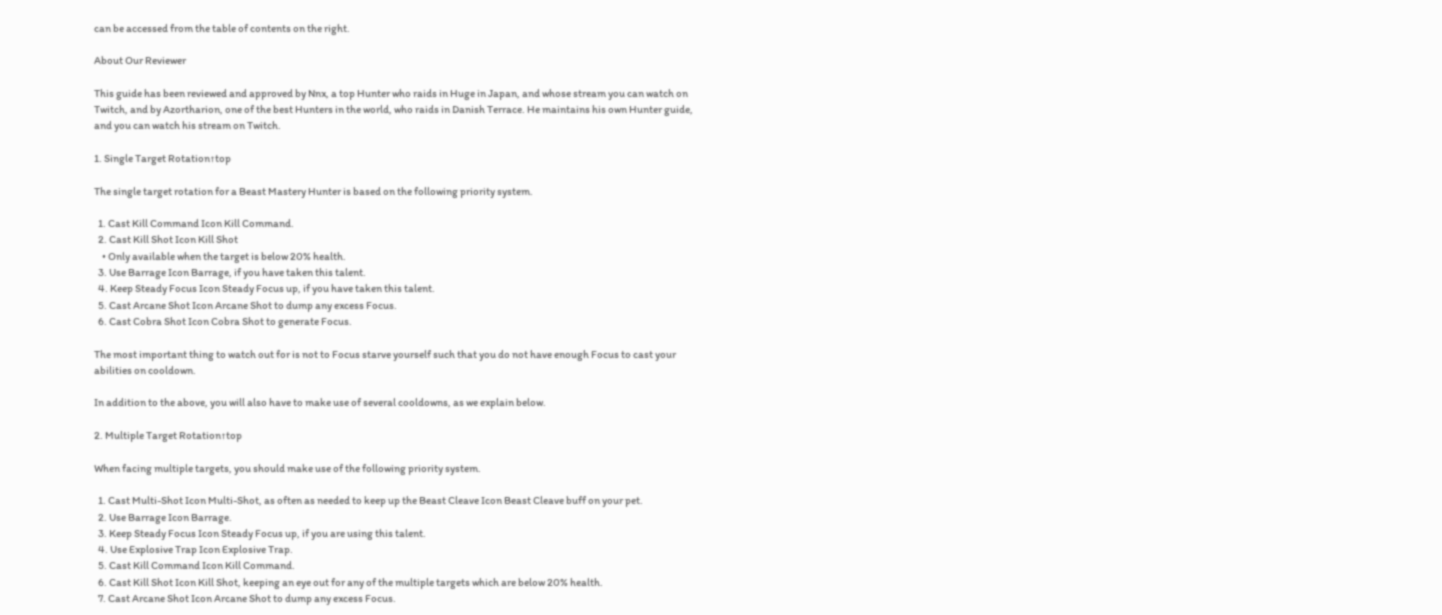can be accessed from the table of contents on the right.

About Our Reviewer

This guide has been reviewed and approved by Nnx, a top Hunter who raids in Huge in Japan, and whose stream you can watch on Twitch, and by Azortharion, one of the best Hunters in the world, who raids in Danish Terrace. He maintains his own Hunter guide, and you can watch his stream on Twitch.

1. Single Target Rotation↑top

The single target rotation for a Beast Mastery Hunter is based on the following priority system.

  1. Cast Kill Command Icon Kill Command.
  2. Cast Kill Shot Icon Kill Shot
    • Only available when the target is below 20% health.
  3. Use Barrage Icon Barrage, if you have taken this talent.
  4. Keep Steady Focus Icon Steady Focus up, if you have taken this talent.
  5. Cast Arcane Shot Icon Arcane Shot to dump any excess Focus.
  6. Cast Cobra Shot Icon Cobra Shot to generate Focus.

The most important thing to watch out for is not to Focus starve yourself such that you do not have enough Focus to cast your abilities on cooldown.

In addition to the above, you will also have to make use of several cooldowns, as we explain below.

2. Multiple Target Rotation↑top

When facing multiple targets, you should make use of the following priority system.

  1. Cast Multi-Shot Icon Multi-Shot, as often as needed to keep up the Beast Cleave Icon Beast Cleave buff on your pet.
  2. Use Barrage Icon Barrage.
  3. Keep Steady Focus Icon Steady Focus up, if you are using this talent.
  4. Use Explosive Trap Icon Explosive Trap.
  5. Cast Kill Command Icon Kill Command.
  6. Cast Kill Shot Icon Kill Shot, keeping an eye out for any of the multiple targets which are below 20% health.
  7. Cast Arcane Shot Icon Arcane Shot to dump any excess Focus.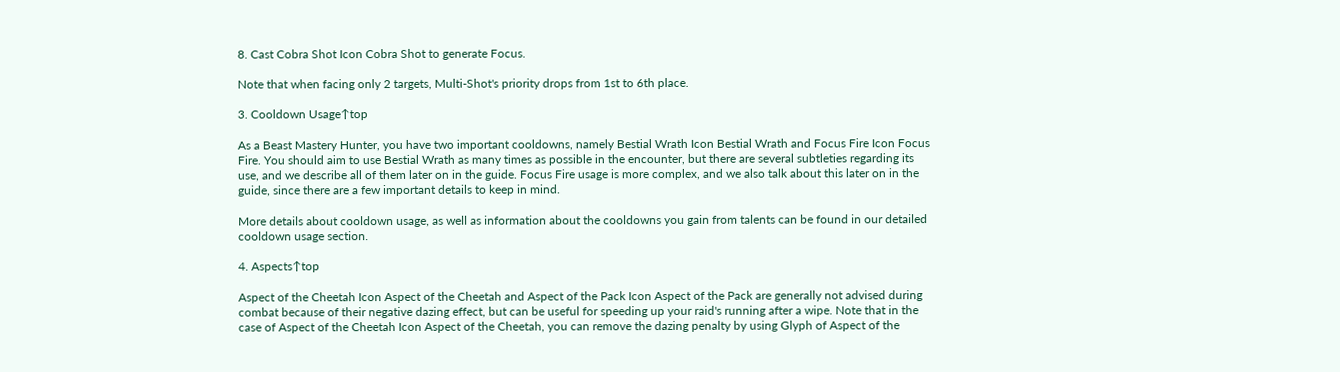8. Cast Cobra Shot Icon Cobra Shot to generate Focus.

Note that when facing only 2 targets, Multi-Shot's priority drops from 1st to 6th place.

3. Cooldown Usage↑top

As a Beast Mastery Hunter, you have two important cooldowns, namely Bestial Wrath Icon Bestial Wrath and Focus Fire Icon Focus Fire. You should aim to use Bestial Wrath as many times as possible in the encounter, but there are several subtleties regarding its use, and we describe all of them later on in the guide. Focus Fire usage is more complex, and we also talk about this later on in the guide, since there are a few important details to keep in mind.

More details about cooldown usage, as well as information about the cooldowns you gain from talents can be found in our detailed cooldown usage section.

4. Aspects↑top

Aspect of the Cheetah Icon Aspect of the Cheetah and Aspect of the Pack Icon Aspect of the Pack are generally not advised during combat because of their negative dazing effect, but can be useful for speeding up your raid's running after a wipe. Note that in the case of Aspect of the Cheetah Icon Aspect of the Cheetah, you can remove the dazing penalty by using Glyph of Aspect of the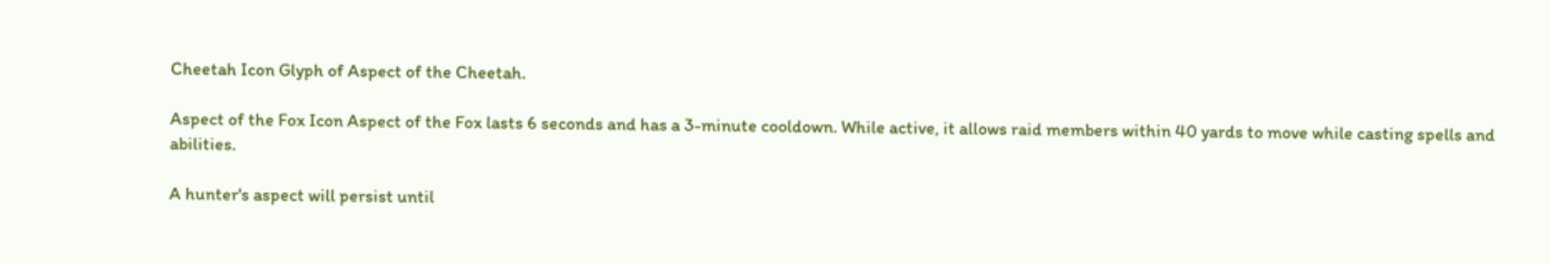Cheetah Icon Glyph of Aspect of the Cheetah.

Aspect of the Fox Icon Aspect of the Fox lasts 6 seconds and has a 3-minute cooldown. While active, it allows raid members within 40 yards to move while casting spells and abilities.

A hunter's aspect will persist until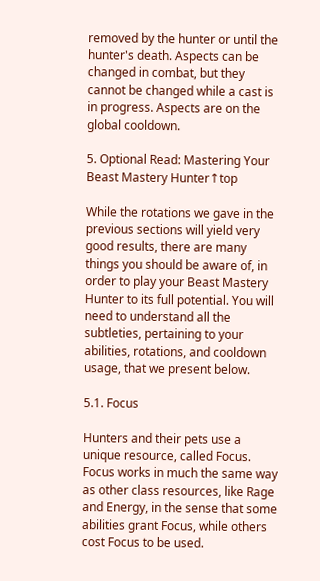removed by the hunter or until the hunter's death. Aspects can be changed in combat, but they cannot be changed while a cast is in progress. Aspects are on the global cooldown.

5. Optional Read: Mastering Your Beast Mastery Hunter↑top

While the rotations we gave in the previous sections will yield very good results, there are many things you should be aware of, in order to play your Beast Mastery Hunter to its full potential. You will need to understand all the subtleties, pertaining to your abilities, rotations, and cooldown usage, that we present below.

5.1. Focus

Hunters and their pets use a unique resource, called Focus. Focus works in much the same way as other class resources, like Rage and Energy, in the sense that some abilities grant Focus, while others cost Focus to be used.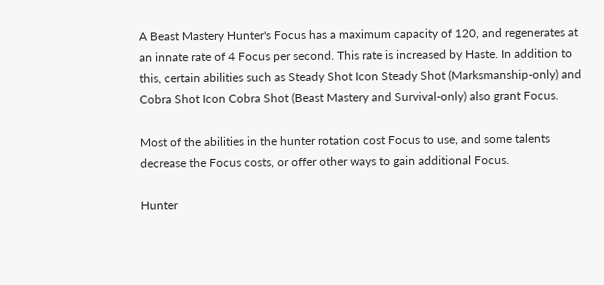A Beast Mastery Hunter's Focus has a maximum capacity of 120, and regenerates at an innate rate of 4 Focus per second. This rate is increased by Haste. In addition to this, certain abilities such as Steady Shot Icon Steady Shot (Marksmanship-only) and Cobra Shot Icon Cobra Shot (Beast Mastery and Survival-only) also grant Focus.

Most of the abilities in the hunter rotation cost Focus to use, and some talents decrease the Focus costs, or offer other ways to gain additional Focus.

Hunter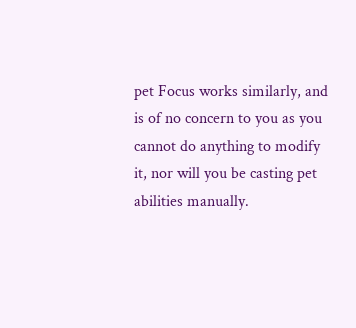pet Focus works similarly, and is of no concern to you as you cannot do anything to modify it, nor will you be casting pet abilities manually.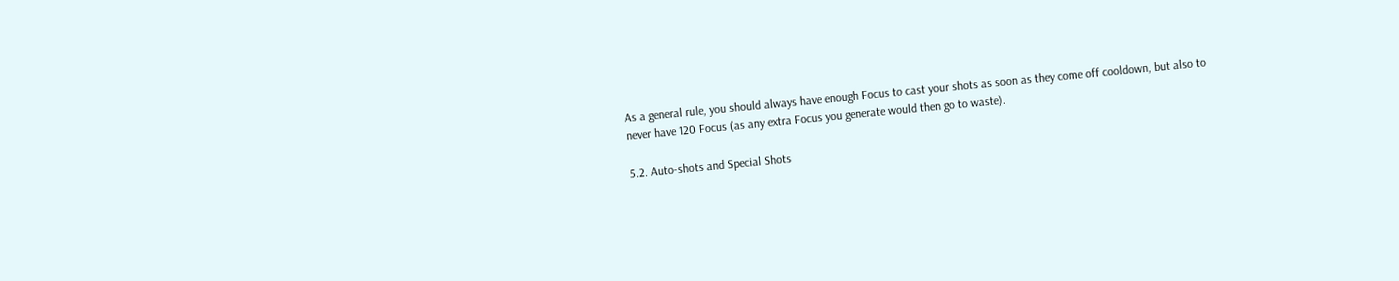As a general rule, you should always have enough Focus to cast your shots as soon as they come off cooldown, but also to never have 120 Focus (as any extra Focus you generate would then go to waste).

5.2. Auto-shots and Special Shots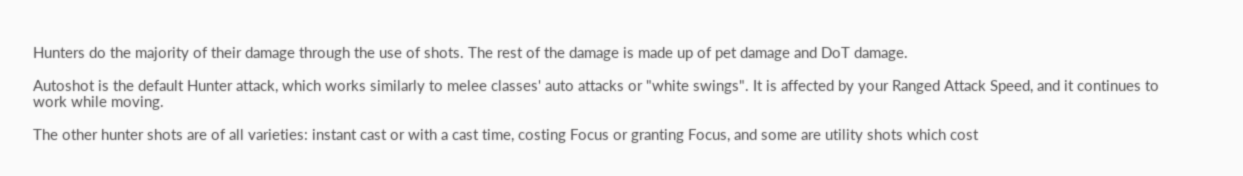Hunters do the majority of their damage through the use of shots. The rest of the damage is made up of pet damage and DoT damage.

Autoshot is the default Hunter attack, which works similarly to melee classes' auto attacks or "white swings". It is affected by your Ranged Attack Speed, and it continues to work while moving.

The other hunter shots are of all varieties: instant cast or with a cast time, costing Focus or granting Focus, and some are utility shots which cost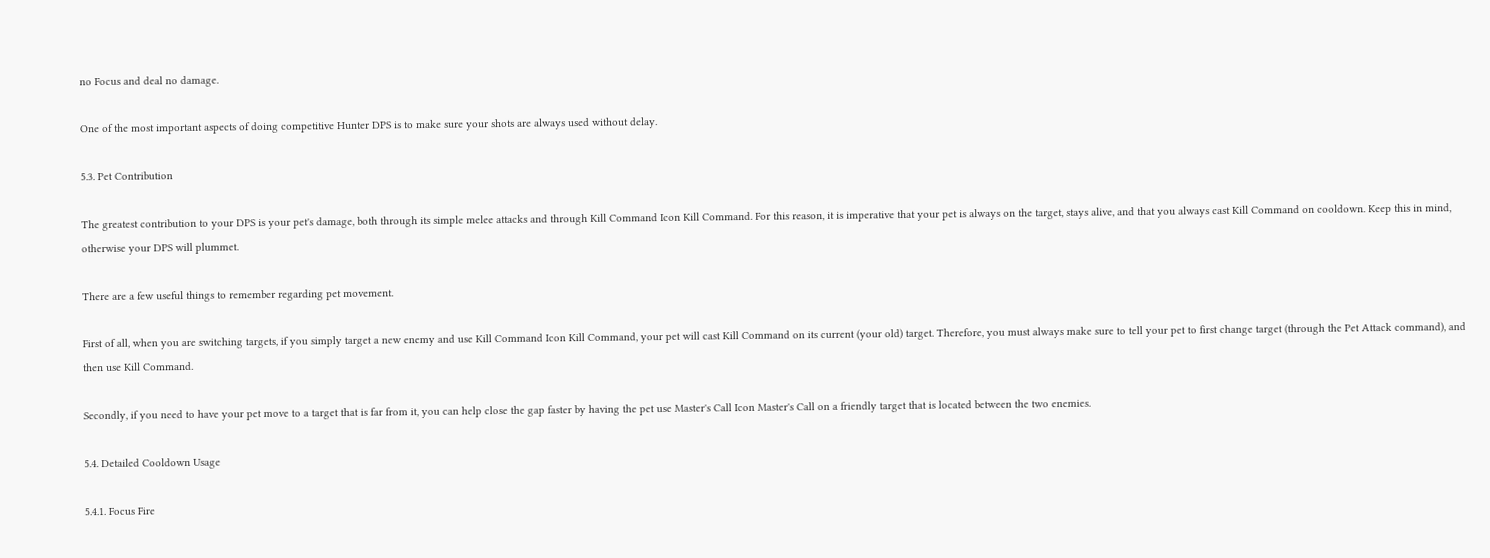no Focus and deal no damage.

One of the most important aspects of doing competitive Hunter DPS is to make sure your shots are always used without delay.

5.3. Pet Contribution

The greatest contribution to your DPS is your pet's damage, both through its simple melee attacks and through Kill Command Icon Kill Command. For this reason, it is imperative that your pet is always on the target, stays alive, and that you always cast Kill Command on cooldown. Keep this in mind, otherwise your DPS will plummet.

There are a few useful things to remember regarding pet movement.

First of all, when you are switching targets, if you simply target a new enemy and use Kill Command Icon Kill Command, your pet will cast Kill Command on its current (your old) target. Therefore, you must always make sure to tell your pet to first change target (through the Pet Attack command), and then use Kill Command.

Secondly, if you need to have your pet move to a target that is far from it, you can help close the gap faster by having the pet use Master's Call Icon Master's Call on a friendly target that is located between the two enemies.

5.4. Detailed Cooldown Usage

5.4.1. Focus Fire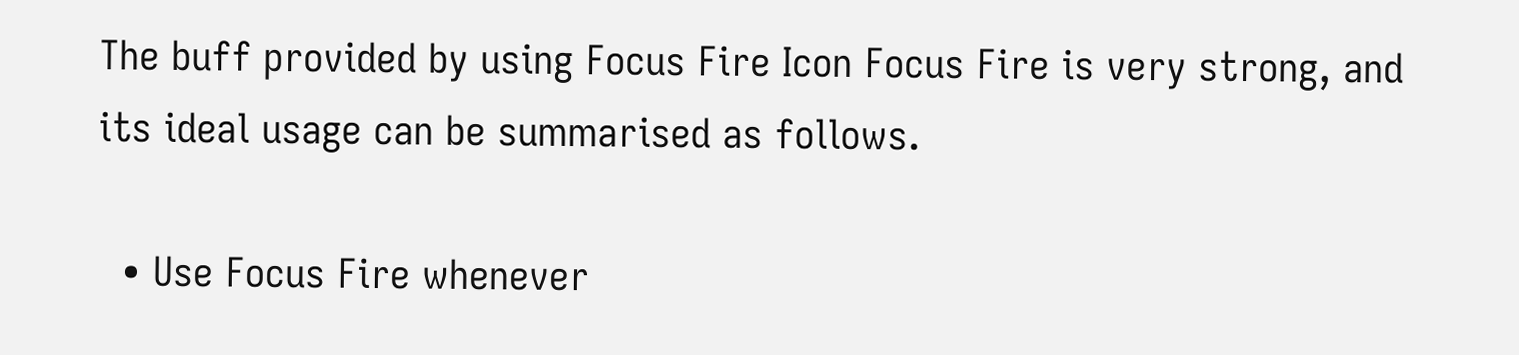The buff provided by using Focus Fire Icon Focus Fire is very strong, and its ideal usage can be summarised as follows.

  • Use Focus Fire whenever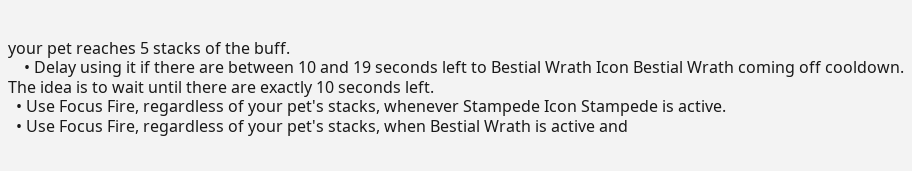your pet reaches 5 stacks of the buff.
    • Delay using it if there are between 10 and 19 seconds left to Bestial Wrath Icon Bestial Wrath coming off cooldown. The idea is to wait until there are exactly 10 seconds left.
  • Use Focus Fire, regardless of your pet's stacks, whenever Stampede Icon Stampede is active.
  • Use Focus Fire, regardless of your pet's stacks, when Bestial Wrath is active and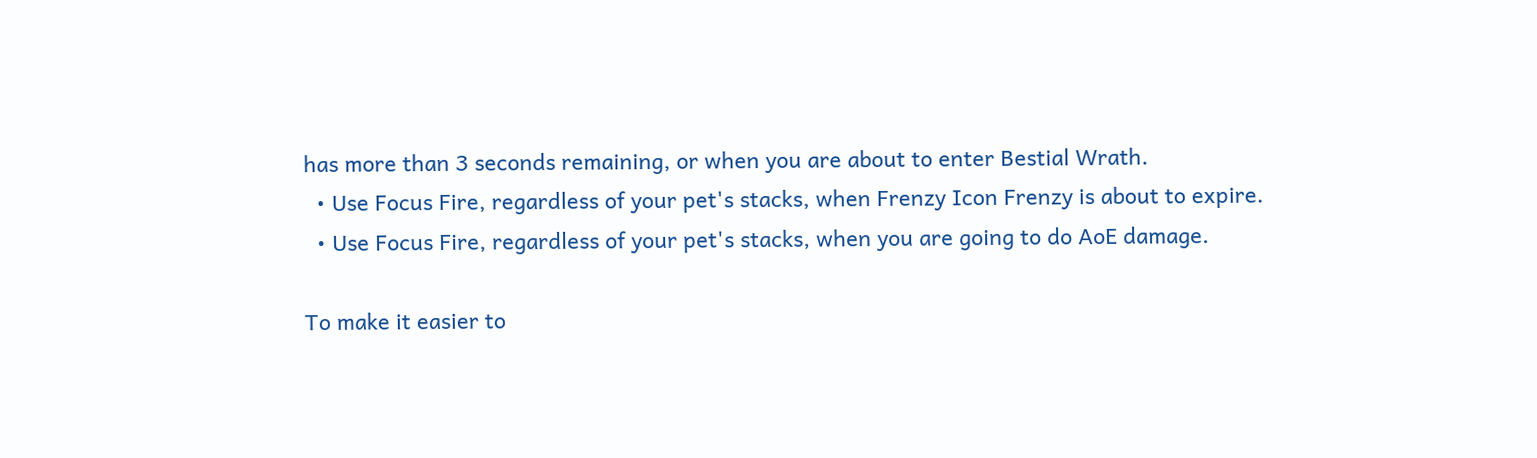has more than 3 seconds remaining, or when you are about to enter Bestial Wrath.
  • Use Focus Fire, regardless of your pet's stacks, when Frenzy Icon Frenzy is about to expire.
  • Use Focus Fire, regardless of your pet's stacks, when you are going to do AoE damage.

To make it easier to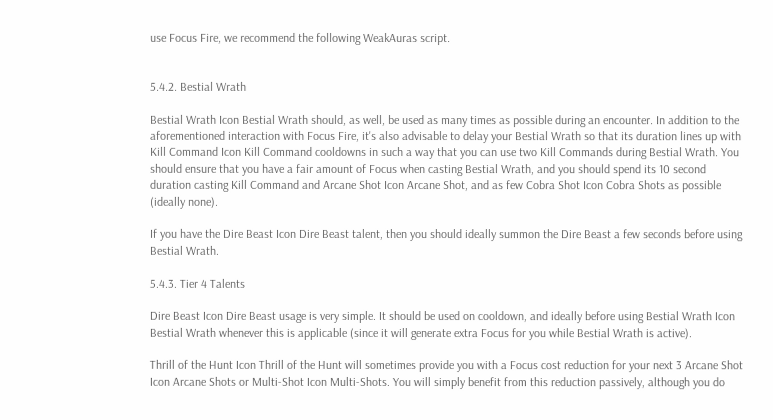use Focus Fire, we recommend the following WeakAuras script.


5.4.2. Bestial Wrath

Bestial Wrath Icon Bestial Wrath should, as well, be used as many times as possible during an encounter. In addition to the aforementioned interaction with Focus Fire, it's also advisable to delay your Bestial Wrath so that its duration lines up with Kill Command Icon Kill Command cooldowns in such a way that you can use two Kill Commands during Bestial Wrath. You should ensure that you have a fair amount of Focus when casting Bestial Wrath, and you should spend its 10 second duration casting Kill Command and Arcane Shot Icon Arcane Shot, and as few Cobra Shot Icon Cobra Shots as possible (ideally none).

If you have the Dire Beast Icon Dire Beast talent, then you should ideally summon the Dire Beast a few seconds before using Bestial Wrath.

5.4.3. Tier 4 Talents

Dire Beast Icon Dire Beast usage is very simple. It should be used on cooldown, and ideally before using Bestial Wrath Icon Bestial Wrath whenever this is applicable (since it will generate extra Focus for you while Bestial Wrath is active).

Thrill of the Hunt Icon Thrill of the Hunt will sometimes provide you with a Focus cost reduction for your next 3 Arcane Shot Icon Arcane Shots or Multi-Shot Icon Multi-Shots. You will simply benefit from this reduction passively, although you do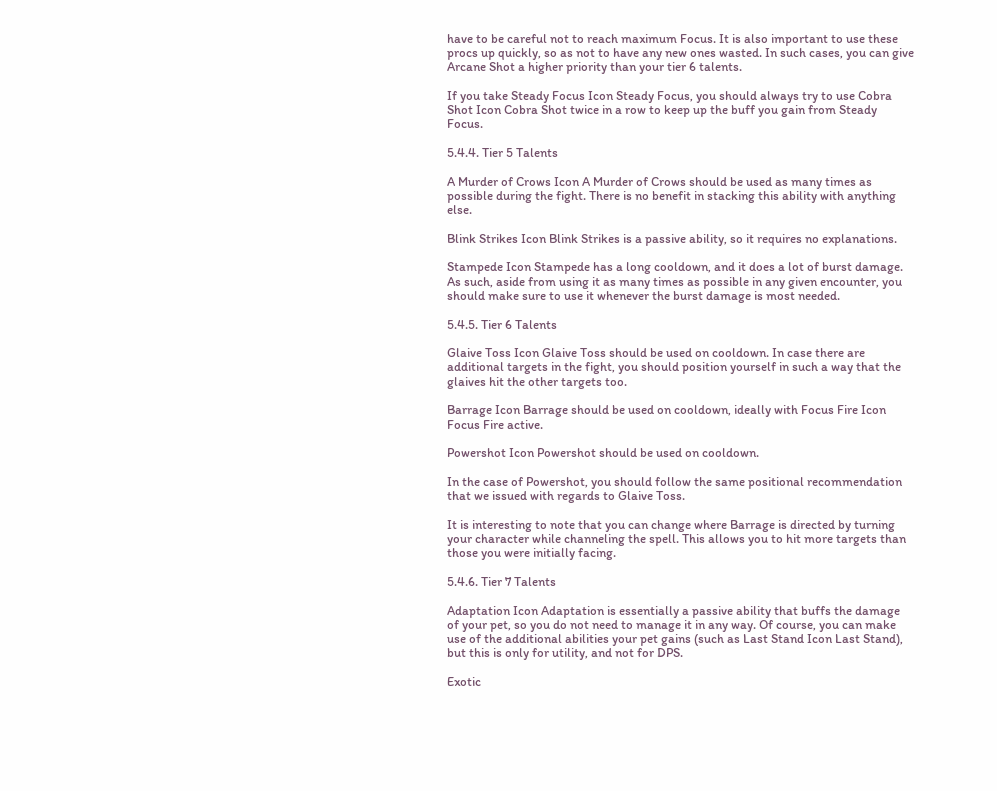have to be careful not to reach maximum Focus. It is also important to use these procs up quickly, so as not to have any new ones wasted. In such cases, you can give Arcane Shot a higher priority than your tier 6 talents.

If you take Steady Focus Icon Steady Focus, you should always try to use Cobra Shot Icon Cobra Shot twice in a row to keep up the buff you gain from Steady Focus.

5.4.4. Tier 5 Talents

A Murder of Crows Icon A Murder of Crows should be used as many times as possible during the fight. There is no benefit in stacking this ability with anything else.

Blink Strikes Icon Blink Strikes is a passive ability, so it requires no explanations.

Stampede Icon Stampede has a long cooldown, and it does a lot of burst damage. As such, aside from using it as many times as possible in any given encounter, you should make sure to use it whenever the burst damage is most needed.

5.4.5. Tier 6 Talents

Glaive Toss Icon Glaive Toss should be used on cooldown. In case there are additional targets in the fight, you should position yourself in such a way that the glaives hit the other targets too.

Barrage Icon Barrage should be used on cooldown, ideally with Focus Fire Icon Focus Fire active.

Powershot Icon Powershot should be used on cooldown.

In the case of Powershot, you should follow the same positional recommendation that we issued with regards to Glaive Toss.

It is interesting to note that you can change where Barrage is directed by turning your character while channeling the spell. This allows you to hit more targets than those you were initially facing.

5.4.6. Tier 7 Talents

Adaptation Icon Adaptation is essentially a passive ability that buffs the damage of your pet, so you do not need to manage it in any way. Of course, you can make use of the additional abilities your pet gains (such as Last Stand Icon Last Stand), but this is only for utility, and not for DPS.

Exotic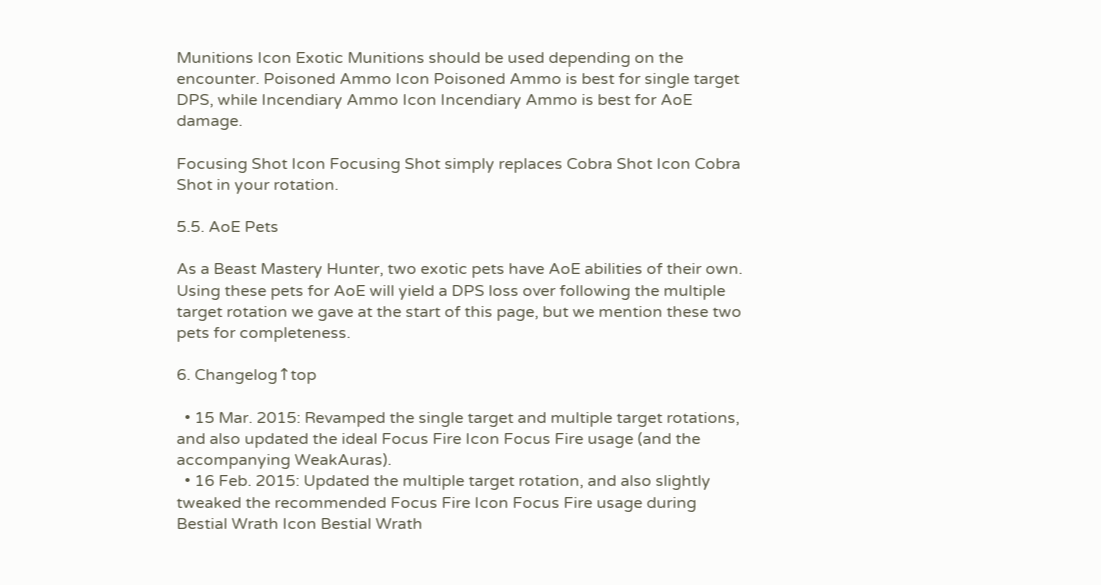Munitions Icon Exotic Munitions should be used depending on the encounter. Poisoned Ammo Icon Poisoned Ammo is best for single target DPS, while Incendiary Ammo Icon Incendiary Ammo is best for AoE damage.

Focusing Shot Icon Focusing Shot simply replaces Cobra Shot Icon Cobra Shot in your rotation.

5.5. AoE Pets

As a Beast Mastery Hunter, two exotic pets have AoE abilities of their own. Using these pets for AoE will yield a DPS loss over following the multiple target rotation we gave at the start of this page, but we mention these two pets for completeness.

6. Changelog↑top

  • 15 Mar. 2015: Revamped the single target and multiple target rotations, and also updated the ideal Focus Fire Icon Focus Fire usage (and the accompanying WeakAuras).
  • 16 Feb. 2015: Updated the multiple target rotation, and also slightly tweaked the recommended Focus Fire Icon Focus Fire usage during Bestial Wrath Icon Bestial Wrath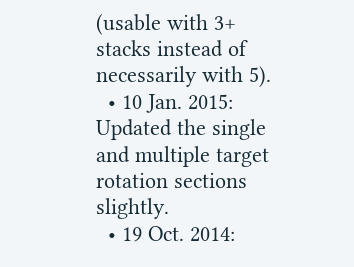(usable with 3+ stacks instead of necessarily with 5).
  • 10 Jan. 2015: Updated the single and multiple target rotation sections slightly.
  • 19 Oct. 2014: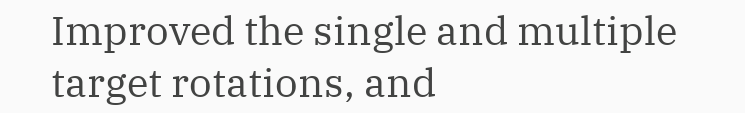Improved the single and multiple target rotations, and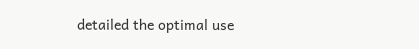detailed the optimal use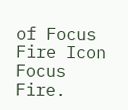of Focus Fire Icon Focus Fire.